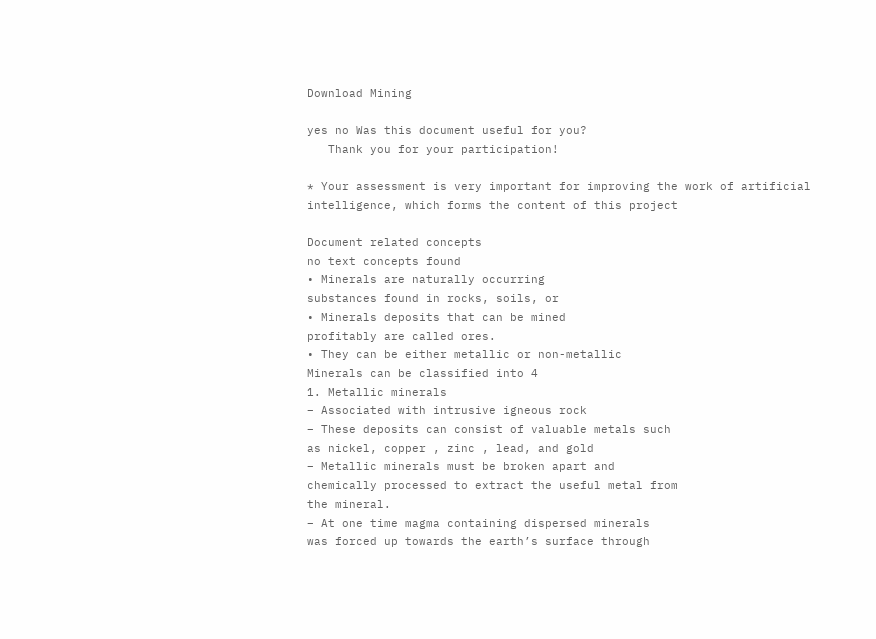Download Mining

yes no Was this document useful for you?
   Thank you for your participation!

* Your assessment is very important for improving the work of artificial intelligence, which forms the content of this project

Document related concepts
no text concepts found
• Minerals are naturally occurring
substances found in rocks, soils, or
• Minerals deposits that can be mined
profitably are called ores.
• They can be either metallic or non-metallic
Minerals can be classified into 4
1. Metallic minerals
– Associated with intrusive igneous rock
– These deposits can consist of valuable metals such
as nickel, copper , zinc , lead, and gold
– Metallic minerals must be broken apart and
chemically processed to extract the useful metal from
the mineral.
– At one time magma containing dispersed minerals
was forced up towards the earth’s surface through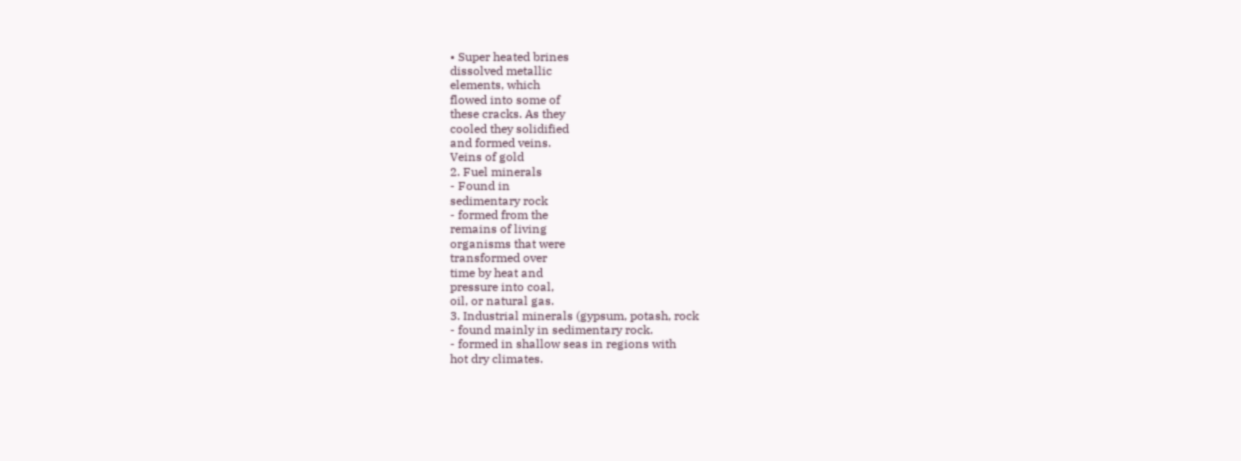• Super heated brines
dissolved metallic
elements, which
flowed into some of
these cracks. As they
cooled they solidified
and formed veins.
Veins of gold
2. Fuel minerals
- Found in
sedimentary rock
- formed from the
remains of living
organisms that were
transformed over
time by heat and
pressure into coal,
oil, or natural gas.
3. Industrial minerals (gypsum, potash, rock
- found mainly in sedimentary rock.
- formed in shallow seas in regions with
hot dry climates.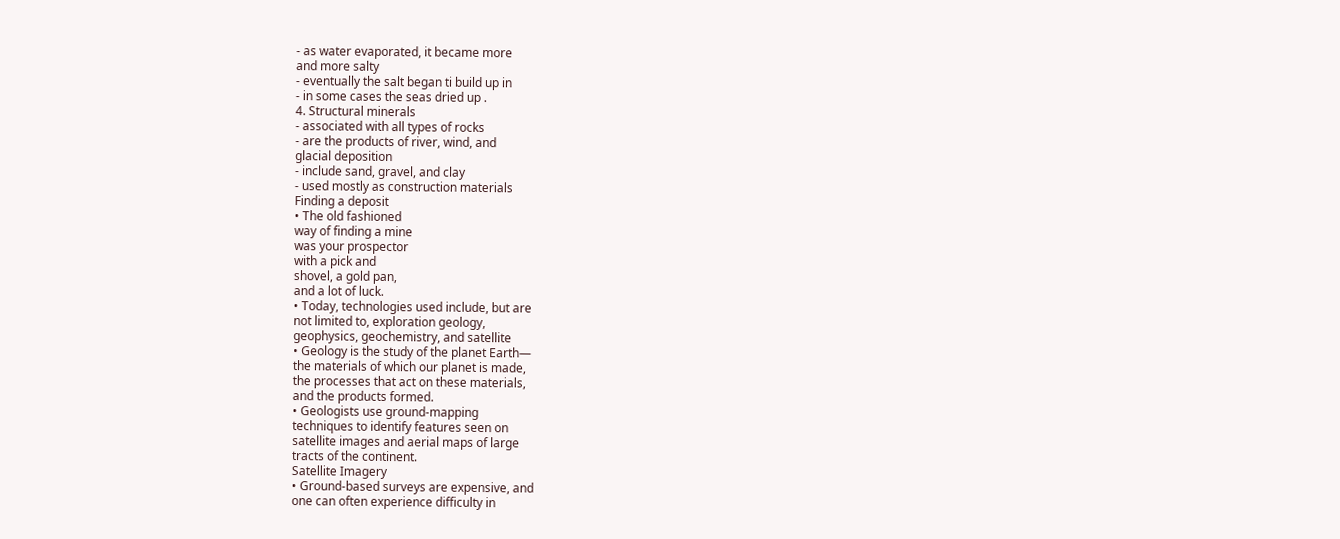- as water evaporated, it became more
and more salty
- eventually the salt began ti build up in
- in some cases the seas dried up .
4. Structural minerals
- associated with all types of rocks
- are the products of river, wind, and
glacial deposition
- include sand, gravel, and clay
- used mostly as construction materials
Finding a deposit
• The old fashioned
way of finding a mine
was your prospector
with a pick and
shovel, a gold pan,
and a lot of luck.
• Today, technologies used include, but are
not limited to, exploration geology,
geophysics, geochemistry, and satellite
• Geology is the study of the planet Earth—
the materials of which our planet is made,
the processes that act on these materials,
and the products formed.
• Geologists use ground-mapping
techniques to identify features seen on
satellite images and aerial maps of large
tracts of the continent.
Satellite Imagery
• Ground-based surveys are expensive, and
one can often experience difficulty in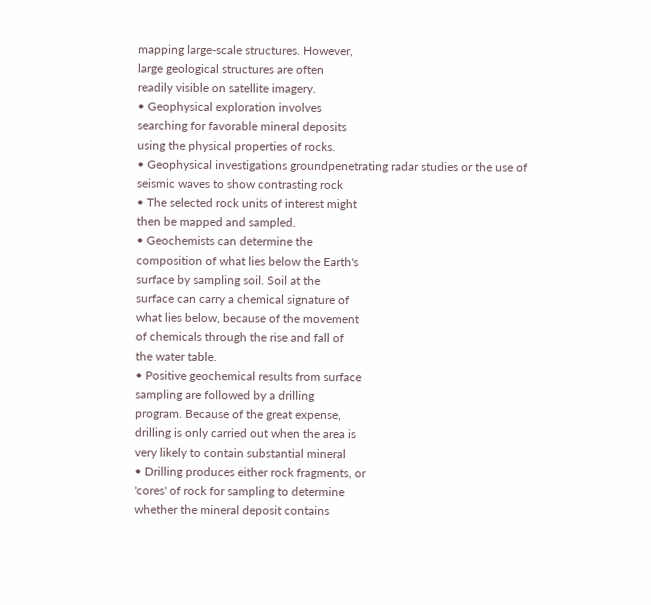mapping large-scale structures. However,
large geological structures are often
readily visible on satellite imagery.
• Geophysical exploration involves
searching for favorable mineral deposits
using the physical properties of rocks.
• Geophysical investigations groundpenetrating radar studies or the use of
seismic waves to show contrasting rock
• The selected rock units of interest might
then be mapped and sampled.
• Geochemists can determine the
composition of what lies below the Earth's
surface by sampling soil. Soil at the
surface can carry a chemical signature of
what lies below, because of the movement
of chemicals through the rise and fall of
the water table.
• Positive geochemical results from surface
sampling are followed by a drilling
program. Because of the great expense,
drilling is only carried out when the area is
very likely to contain substantial mineral
• Drilling produces either rock fragments, or
'cores' of rock for sampling to determine
whether the mineral deposit contains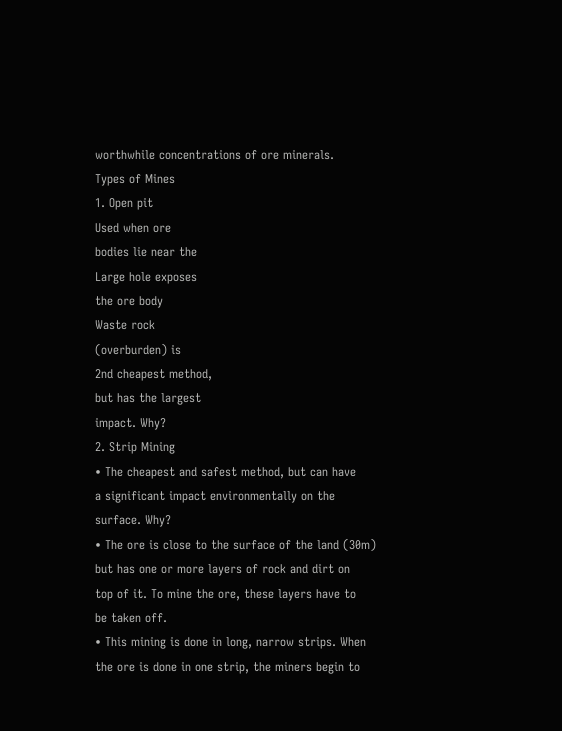worthwhile concentrations of ore minerals.
Types of Mines
1. Open pit
Used when ore
bodies lie near the
Large hole exposes
the ore body
Waste rock
(overburden) is
2nd cheapest method,
but has the largest
impact. Why?
2. Strip Mining
• The cheapest and safest method, but can have
a significant impact environmentally on the
surface. Why?
• The ore is close to the surface of the land (30m)
but has one or more layers of rock and dirt on
top of it. To mine the ore, these layers have to
be taken off.
• This mining is done in long, narrow strips. When
the ore is done in one strip, the miners begin to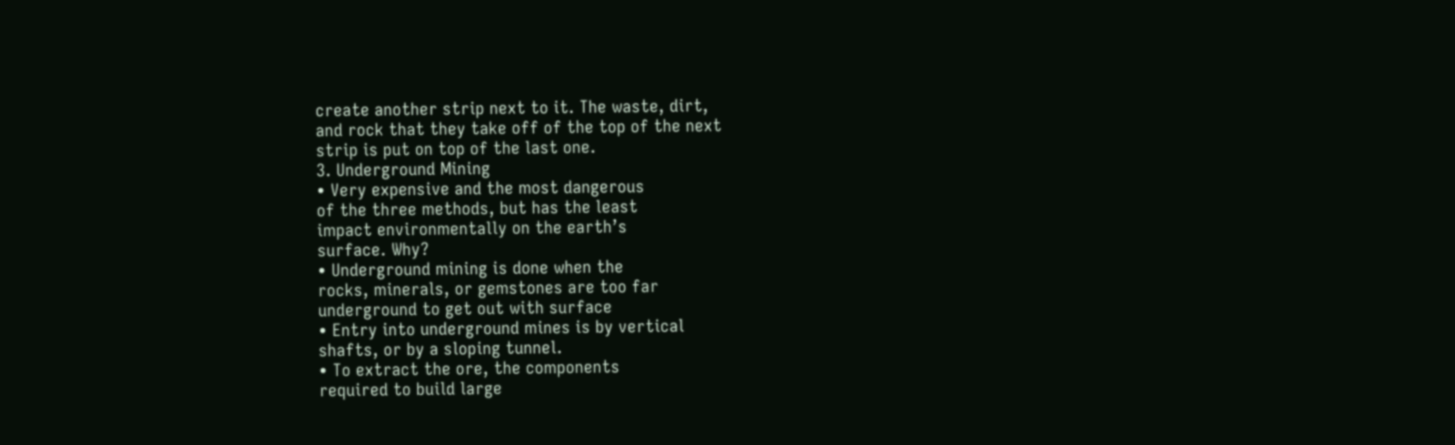create another strip next to it. The waste, dirt,
and rock that they take off of the top of the next
strip is put on top of the last one.
3. Underground Mining
• Very expensive and the most dangerous
of the three methods, but has the least
impact environmentally on the earth’s
surface. Why?
• Underground mining is done when the
rocks, minerals, or gemstones are too far
underground to get out with surface
• Entry into underground mines is by vertical
shafts, or by a sloping tunnel.
• To extract the ore, the components
required to build large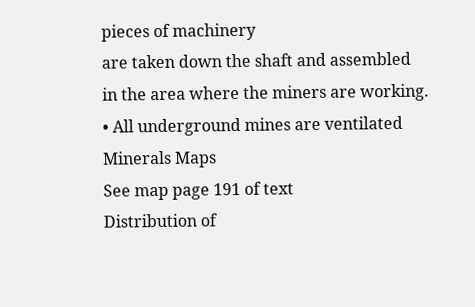pieces of machinery
are taken down the shaft and assembled
in the area where the miners are working.
• All underground mines are ventilated
Minerals Maps
See map page 191 of text
Distribution of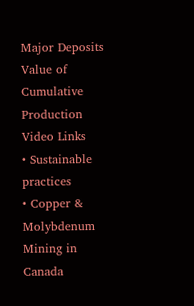Major Deposits
Value of Cumulative Production
Video Links
• Sustainable practices
• Copper & Molybdenum Mining in Canada